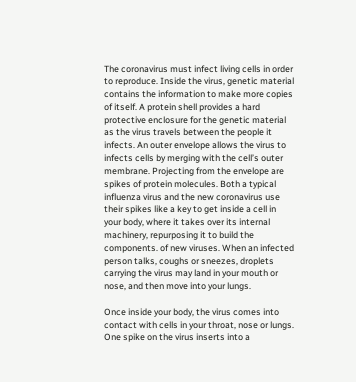The coronavirus must infect living cells in order to reproduce. Inside the virus, genetic material contains the information to make more copies of itself. A protein shell provides a hard protective enclosure for the genetic material as the virus travels between the people it infects. An outer envelope allows the virus to infects cells by merging with the cell’s outer membrane. Projecting from the envelope are spikes of protein molecules. Both a typical influenza virus and the new coronavirus use their spikes like a key to get inside a cell in your body, where it takes over its internal machinery, repurposing it to build the components. of new viruses. When an infected person talks, coughs or sneezes, droplets carrying the virus may land in your mouth or nose, and then move into your lungs.

Once inside your body, the virus comes into contact with cells in your throat, nose or lungs. One spike on the virus inserts into a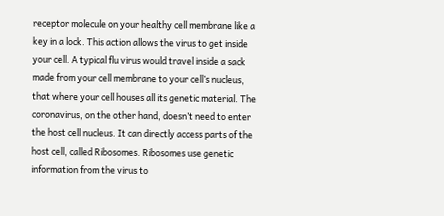receptor molecule on your healthy cell membrane like a key in a lock. This action allows the virus to get inside your cell. A typical flu virus would travel inside a sack made from your cell membrane to your cell’s nucleus, that where your cell houses all its genetic material. The coronavirus, on the other hand, doesn’t need to enter the host cell nucleus. It can directly access parts of the host cell, called Ribosomes. Ribosomes use genetic information from the virus to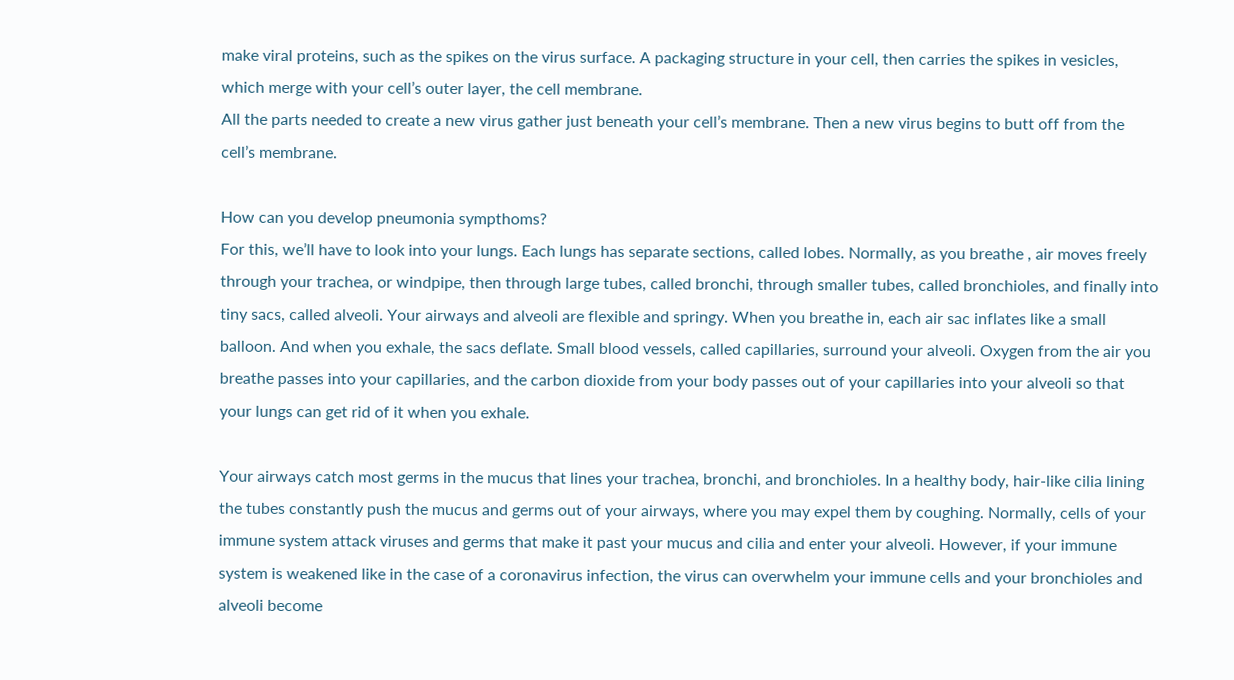make viral proteins, such as the spikes on the virus surface. A packaging structure in your cell, then carries the spikes in vesicles, which merge with your cell’s outer layer, the cell membrane.
All the parts needed to create a new virus gather just beneath your cell’s membrane. Then a new virus begins to butt off from the cell’s membrane.

How can you develop pneumonia sympthoms?
For this, we’ll have to look into your lungs. Each lungs has separate sections, called lobes. Normally, as you breathe , air moves freely through your trachea, or windpipe, then through large tubes, called bronchi, through smaller tubes, called bronchioles, and finally into tiny sacs, called alveoli. Your airways and alveoli are flexible and springy. When you breathe in, each air sac inflates like a small balloon. And when you exhale, the sacs deflate. Small blood vessels, called capillaries, surround your alveoli. Oxygen from the air you breathe passes into your capillaries, and the carbon dioxide from your body passes out of your capillaries into your alveoli so that your lungs can get rid of it when you exhale.

Your airways catch most germs in the mucus that lines your trachea, bronchi, and bronchioles. In a healthy body, hair-like cilia lining the tubes constantly push the mucus and germs out of your airways, where you may expel them by coughing. Normally, cells of your immune system attack viruses and germs that make it past your mucus and cilia and enter your alveoli. However, if your immune system is weakened like in the case of a coronavirus infection, the virus can overwhelm your immune cells and your bronchioles and alveoli become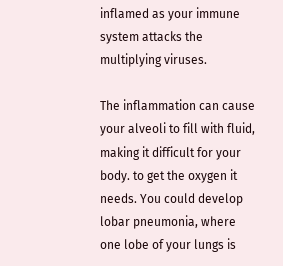inflamed as your immune system attacks the multiplying viruses.

The inflammation can cause your alveoli to fill with fluid, making it difficult for your body. to get the oxygen it needs. You could develop lobar pneumonia, where one lobe of your lungs is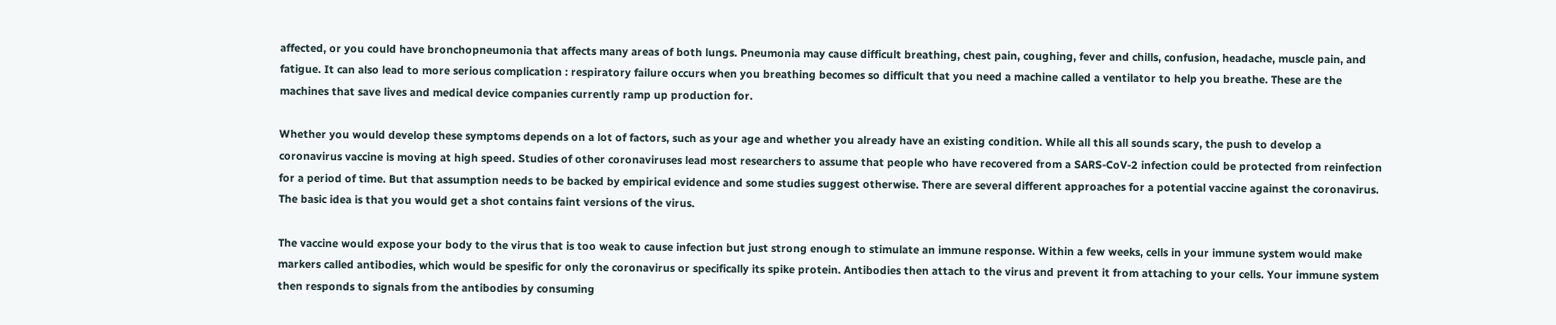affected, or you could have bronchopneumonia that affects many areas of both lungs. Pneumonia may cause difficult breathing, chest pain, coughing, fever and chills, confusion, headache, muscle pain, and fatigue. It can also lead to more serious complication : respiratory failure occurs when you breathing becomes so difficult that you need a machine called a ventilator to help you breathe. These are the machines that save lives and medical device companies currently ramp up production for.

Whether you would develop these symptoms depends on a lot of factors, such as your age and whether you already have an existing condition. While all this all sounds scary, the push to develop a coronavirus vaccine is moving at high speed. Studies of other coronaviruses lead most researchers to assume that people who have recovered from a SARS-CoV-2 infection could be protected from reinfection for a period of time. But that assumption needs to be backed by empirical evidence and some studies suggest otherwise. There are several different approaches for a potential vaccine against the coronavirus. The basic idea is that you would get a shot contains faint versions of the virus.

The vaccine would expose your body to the virus that is too weak to cause infection but just strong enough to stimulate an immune response. Within a few weeks, cells in your immune system would make markers called antibodies, which would be spesific for only the coronavirus or specifically its spike protein. Antibodies then attach to the virus and prevent it from attaching to your cells. Your immune system then responds to signals from the antibodies by consuming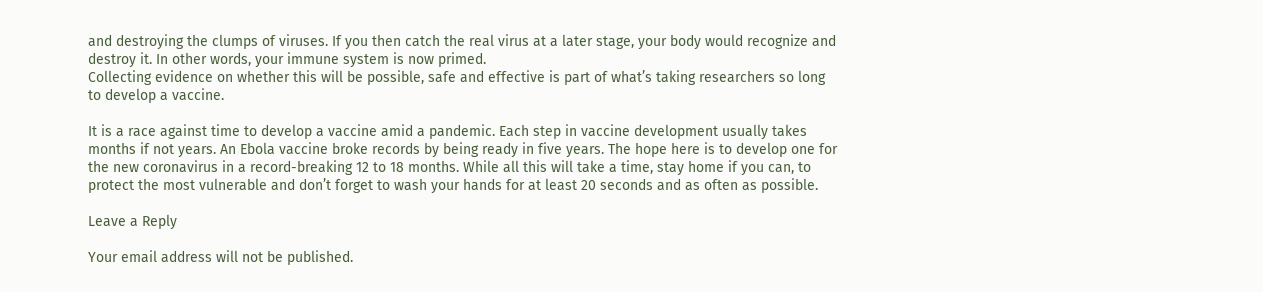and destroying the clumps of viruses. If you then catch the real virus at a later stage, your body would recognize and destroy it. In other words, your immune system is now primed.
Collecting evidence on whether this will be possible, safe and effective is part of what’s taking researchers so long to develop a vaccine.

It is a race against time to develop a vaccine amid a pandemic. Each step in vaccine development usually takes months if not years. An Ebola vaccine broke records by being ready in five years. The hope here is to develop one for the new coronavirus in a record-breaking 12 to 18 months. While all this will take a time, stay home if you can, to protect the most vulnerable and don’t forget to wash your hands for at least 20 seconds and as often as possible.

Leave a Reply

Your email address will not be published.